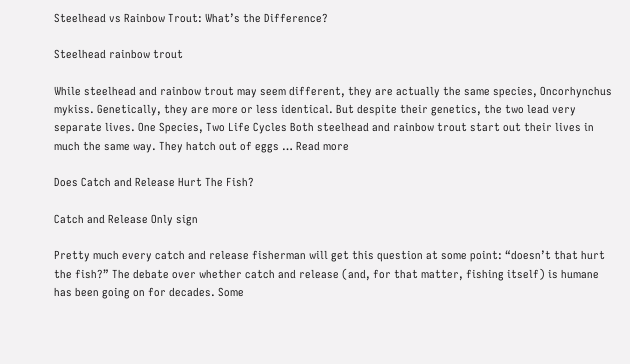Steelhead vs Rainbow Trout: What’s the Difference?

Steelhead rainbow trout

While steelhead and rainbow trout may seem different, they are actually the same species, Oncorhynchus mykiss. Genetically, they are more or less identical. But despite their genetics, the two lead very separate lives. One Species, Two Life Cycles Both steelhead and rainbow trout start out their lives in much the same way. They hatch out of eggs … Read more

Does Catch and Release Hurt The Fish?

Catch and Release Only sign

Pretty much every catch and release fisherman will get this question at some point: “doesn’t that hurt the fish?” The debate over whether catch and release (and, for that matter, fishing itself) is humane has been going on for decades. Some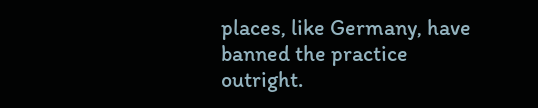places, like Germany, have banned the practice outright.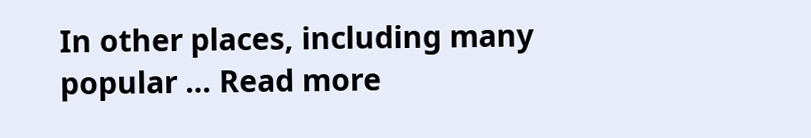In other places, including many popular … Read more